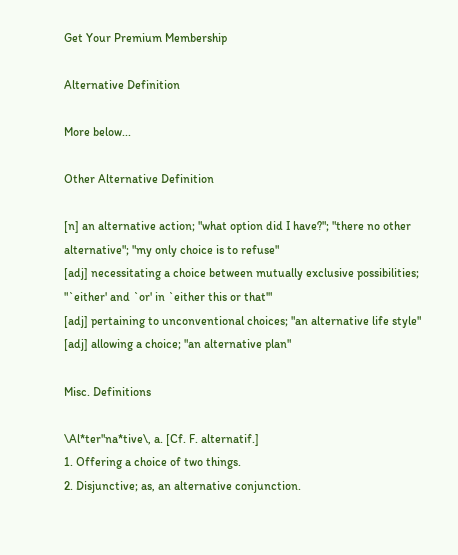Get Your Premium Membership

Alternative Definition

More below...

Other Alternative Definition

[n] an alternative action; "what option did I have?"; "there no other alternative"; "my only choice is to refuse"
[adj] necessitating a choice between mutually exclusive possibilities; "`either' and `or' in `either this or that'"
[adj] pertaining to unconventional choices; "an alternative life style"
[adj] allowing a choice; "an alternative plan"

Misc. Definitions

\Al*ter"na*tive\, a. [Cf. F. alternatif.]
1. Offering a choice of two things.
2. Disjunctive; as, an alternative conjunction.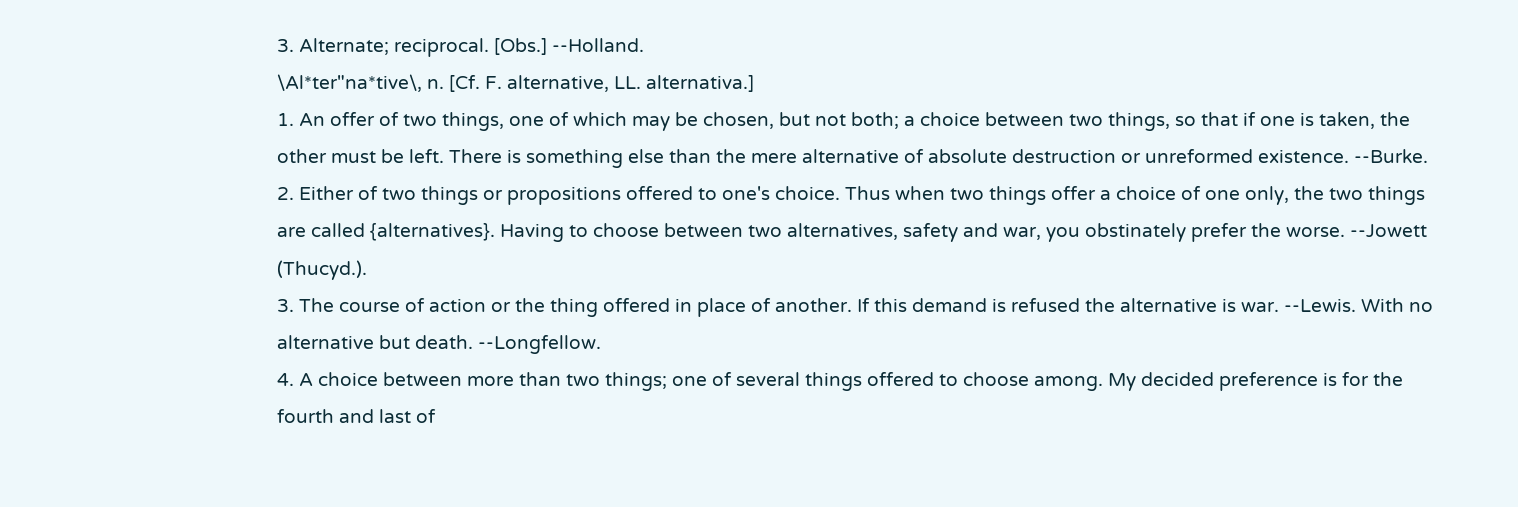3. Alternate; reciprocal. [Obs.] --Holland.
\Al*ter"na*tive\, n. [Cf. F. alternative, LL. alternativa.]
1. An offer of two things, one of which may be chosen, but not both; a choice between two things, so that if one is taken, the other must be left. There is something else than the mere alternative of absolute destruction or unreformed existence. --Burke.
2. Either of two things or propositions offered to one's choice. Thus when two things offer a choice of one only, the two things are called {alternatives}. Having to choose between two alternatives, safety and war, you obstinately prefer the worse. --Jowett (Thucyd.).
3. The course of action or the thing offered in place of another. If this demand is refused the alternative is war. --Lewis. With no alternative but death. --Longfellow.
4. A choice between more than two things; one of several things offered to choose among. My decided preference is for the fourth and last of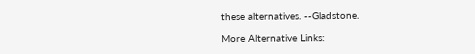these alternatives. --Gladstone.

More Alternative Links: